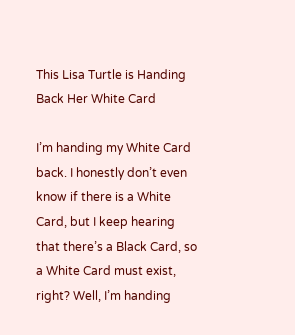This Lisa Turtle is Handing Back Her White Card

I’m handing my White Card back. I honestly don’t even know if there is a White Card, but I keep hearing that there’s a Black Card, so a White Card must exist, right? Well, I’m handing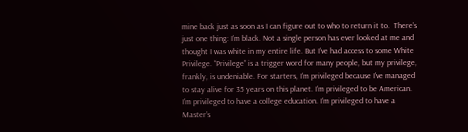mine back just as soon as I can figure out to who to return it to.  There’s just one thing: I’m black. Not a single person has ever looked at me and thought I was white in my entire life. But I’ve had access to some White Privilege. “Privilege” is a trigger word for many people, but my privilege, frankly, is undeniable. For starters, I’m privileged because I’ve managed to stay alive for 35 years on this planet. I’m privileged to be American. I’m privileged to have a college education. I’m privileged to have a Master’s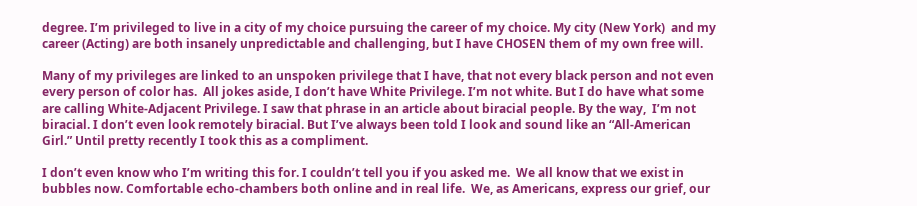degree. I’m privileged to live in a city of my choice pursuing the career of my choice. My city (New York)  and my career (Acting) are both insanely unpredictable and challenging, but I have CHOSEN them of my own free will.

Many of my privileges are linked to an unspoken privilege that I have, that not every black person and not even every person of color has.  All jokes aside, I don’t have White Privilege. I’m not white. But I do have what some are calling White-Adjacent Privilege. I saw that phrase in an article about biracial people. By the way,  I’m not biracial. I don’t even look remotely biracial. But I’ve always been told I look and sound like an “All-American Girl.” Until pretty recently I took this as a compliment.

I don’t even know who I’m writing this for. I couldn’t tell you if you asked me.  We all know that we exist in bubbles now. Comfortable echo-chambers both online and in real life.  We, as Americans, express our grief, our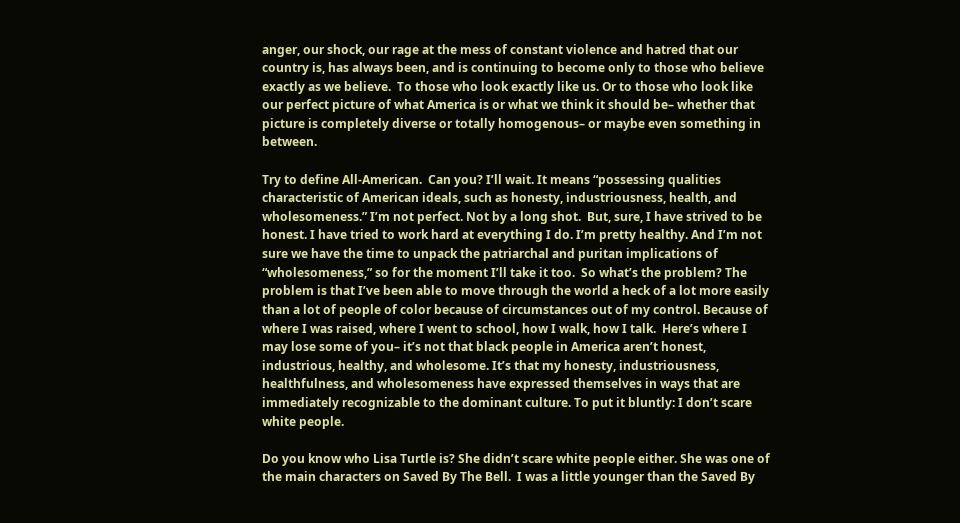anger, our shock, our rage at the mess of constant violence and hatred that our country is, has always been, and is continuing to become only to those who believe exactly as we believe.  To those who look exactly like us. Or to those who look like our perfect picture of what America is or what we think it should be– whether that picture is completely diverse or totally homogenous– or maybe even something in between.

Try to define All-American.  Can you? I’ll wait. It means “possessing qualities characteristic of American ideals, such as honesty, industriousness, health, and wholesomeness.” I’m not perfect. Not by a long shot.  But, sure, I have strived to be honest. I have tried to work hard at everything I do. I’m pretty healthy. And I’m not sure we have the time to unpack the patriarchal and puritan implications of “wholesomeness,” so for the moment I’ll take it too.  So what’s the problem? The problem is that I’ve been able to move through the world a heck of a lot more easily than a lot of people of color because of circumstances out of my control. Because of where I was raised, where I went to school, how I walk, how I talk.  Here’s where I may lose some of you– it’s not that black people in America aren’t honest, industrious, healthy, and wholesome. It’s that my honesty, industriousness, healthfulness, and wholesomeness have expressed themselves in ways that are immediately recognizable to the dominant culture. To put it bluntly: I don’t scare white people.

Do you know who Lisa Turtle is? She didn’t scare white people either. She was one of the main characters on Saved By The Bell.  I was a little younger than the Saved By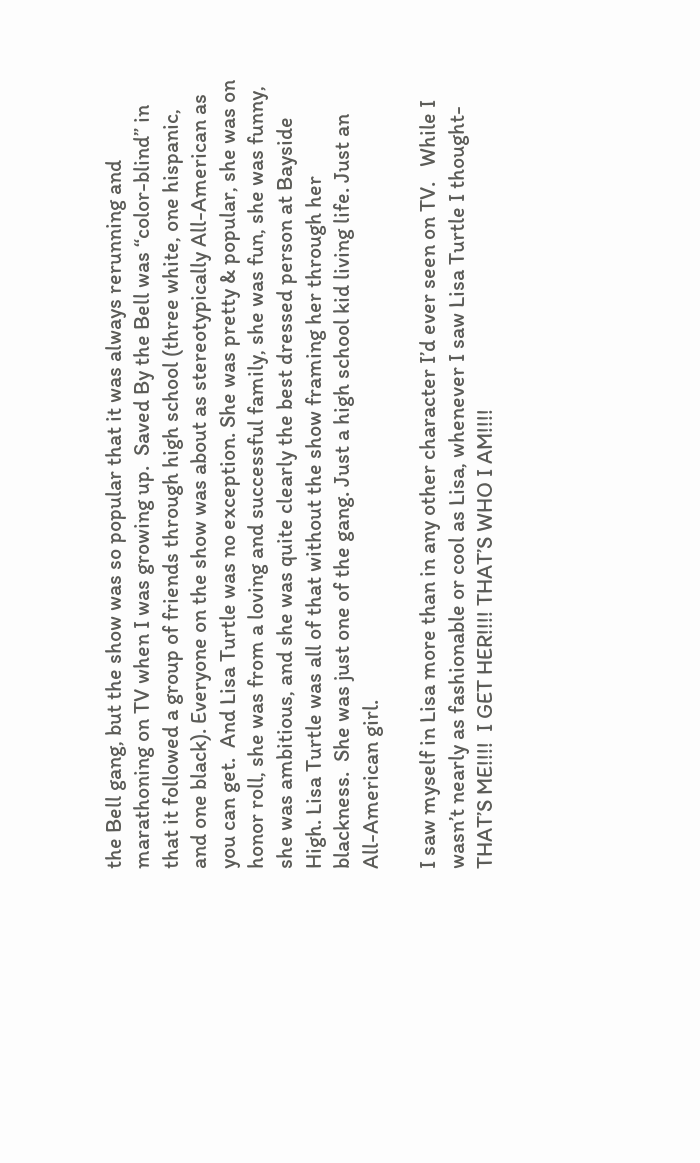the Bell gang, but the show was so popular that it was always rerunning and marathoning on TV when I was growing up.  Saved By the Bell was “color-blind” in that it followed a group of friends through high school (three white, one hispanic, and one black). Everyone on the show was about as stereotypically All-American as you can get.  And Lisa Turtle was no exception. She was pretty & popular, she was on honor roll, she was from a loving and successful family, she was fun, she was funny, she was ambitious, and she was quite clearly the best dressed person at Bayside High. Lisa Turtle was all of that without the show framing her through her blackness.  She was just one of the gang. Just a high school kid living life. Just an All-American girl.

I saw myself in Lisa more than in any other character I’d ever seen on TV.   While I wasn’t nearly as fashionable or cool as Lisa, whenever I saw Lisa Turtle I thought- THAT’S ME!!!!  I GET HER!!!! THAT’S WHO I AM!!!!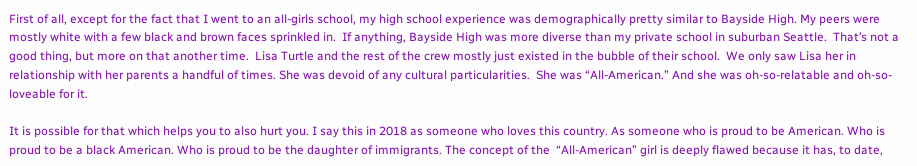First of all, except for the fact that I went to an all-girls school, my high school experience was demographically pretty similar to Bayside High. My peers were mostly white with a few black and brown faces sprinkled in.  If anything, Bayside High was more diverse than my private school in suburban Seattle.  That’s not a good thing, but more on that another time.  Lisa Turtle and the rest of the crew mostly just existed in the bubble of their school.  We only saw Lisa her in relationship with her parents a handful of times. She was devoid of any cultural particularities.  She was “All-American.” And she was oh-so-relatable and oh-so-loveable for it.

It is possible for that which helps you to also hurt you. I say this in 2018 as someone who loves this country. As someone who is proud to be American. Who is proud to be a black American. Who is proud to be the daughter of immigrants. The concept of the  “All-American” girl is deeply flawed because it has, to date,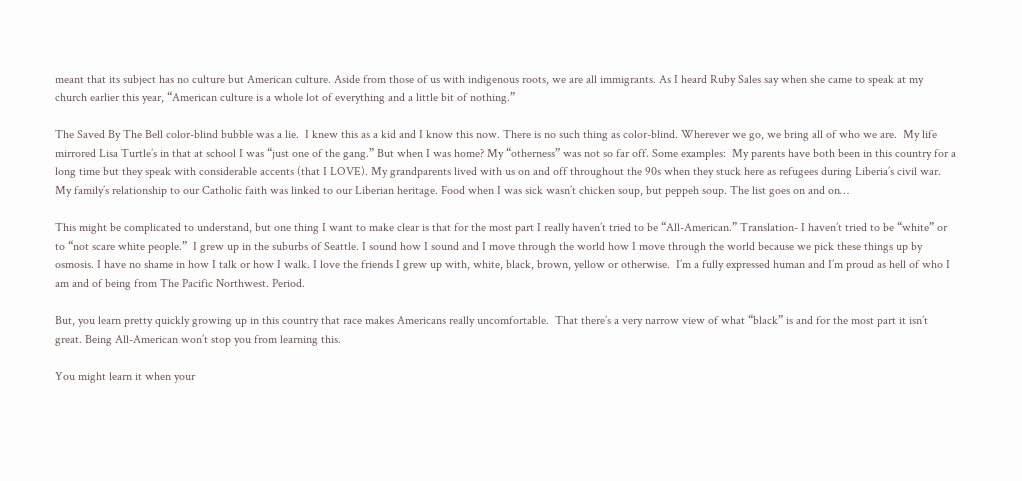meant that its subject has no culture but American culture. Aside from those of us with indigenous roots, we are all immigrants. As I heard Ruby Sales say when she came to speak at my church earlier this year, “American culture is a whole lot of everything and a little bit of nothing.”

The Saved By The Bell color-blind bubble was a lie.  I knew this as a kid and I know this now. There is no such thing as color-blind. Wherever we go, we bring all of who we are.  My life mirrored Lisa Turtle’s in that at school I was “just one of the gang.” But when I was home? My “otherness” was not so far off. Some examples:  My parents have both been in this country for a long time but they speak with considerable accents (that I LOVE). My grandparents lived with us on and off throughout the 90s when they stuck here as refugees during Liberia’s civil war.  My family’s relationship to our Catholic faith was linked to our Liberian heritage. Food when I was sick wasn’t chicken soup, but peppeh soup. The list goes on and on…

This might be complicated to understand, but one thing I want to make clear is that for the most part I really haven’t tried to be “All-American.” Translation- I haven’t tried to be “white” or to “not scare white people.”  I grew up in the suburbs of Seattle. I sound how I sound and I move through the world how I move through the world because we pick these things up by osmosis. I have no shame in how I talk or how I walk. I love the friends I grew up with, white, black, brown, yellow or otherwise.  I’m a fully expressed human and I’m proud as hell of who I am and of being from The Pacific Northwest. Period.

But, you learn pretty quickly growing up in this country that race makes Americans really uncomfortable.  That there’s a very narrow view of what “black” is and for the most part it isn’t great. Being All-American won’t stop you from learning this.

You might learn it when your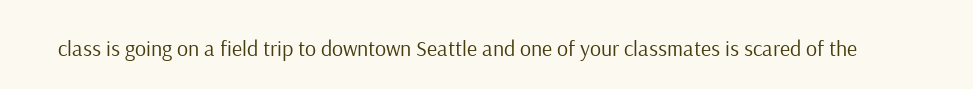class is going on a field trip to downtown Seattle and one of your classmates is scared of the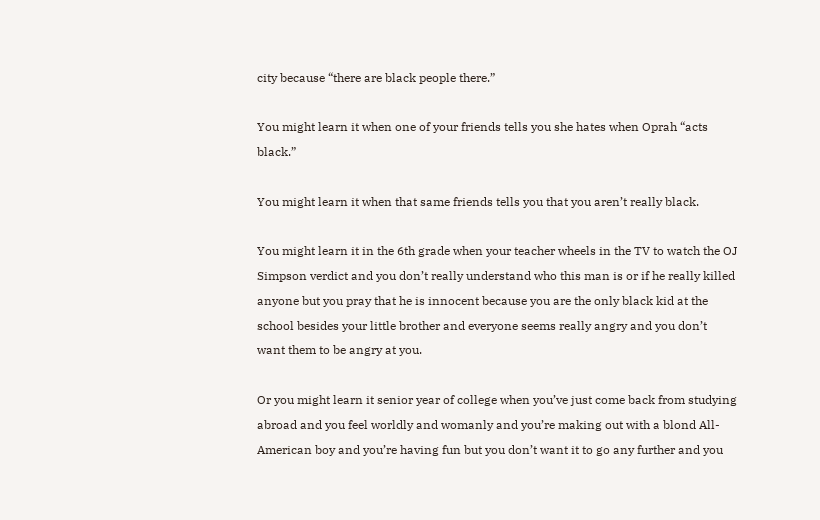city because “there are black people there.”

You might learn it when one of your friends tells you she hates when Oprah “acts black.”

You might learn it when that same friends tells you that you aren’t really black.

You might learn it in the 6th grade when your teacher wheels in the TV to watch the OJ Simpson verdict and you don’t really understand who this man is or if he really killed anyone but you pray that he is innocent because you are the only black kid at the school besides your little brother and everyone seems really angry and you don’t want them to be angry at you.

Or you might learn it senior year of college when you’ve just come back from studying abroad and you feel worldly and womanly and you’re making out with a blond All-American boy and you’re having fun but you don’t want it to go any further and you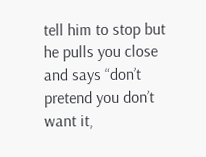tell him to stop but he pulls you close and says “don’t pretend you don’t want it,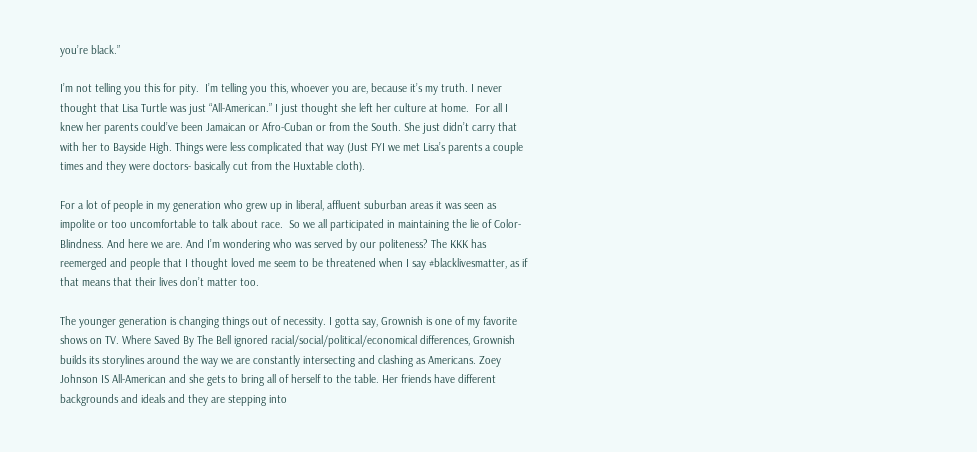you’re black.”

I’m not telling you this for pity.  I’m telling you this, whoever you are, because it’s my truth. I never thought that Lisa Turtle was just “All-American.” I just thought she left her culture at home.  For all I knew her parents could’ve been Jamaican or Afro-Cuban or from the South. She just didn’t carry that with her to Bayside High. Things were less complicated that way (Just FYI we met Lisa’s parents a couple times and they were doctors- basically cut from the Huxtable cloth).

For a lot of people in my generation who grew up in liberal, affluent suburban areas it was seen as impolite or too uncomfortable to talk about race.  So we all participated in maintaining the lie of Color-Blindness. And here we are. And I’m wondering who was served by our politeness? The KKK has reemerged and people that I thought loved me seem to be threatened when I say #blacklivesmatter, as if that means that their lives don’t matter too.

The younger generation is changing things out of necessity. I gotta say, Grownish is one of my favorite shows on TV. Where Saved By The Bell ignored racial/social/political/economical differences, Grownish builds its storylines around the way we are constantly intersecting and clashing as Americans. Zoey Johnson IS All-American and she gets to bring all of herself to the table. Her friends have different backgrounds and ideals and they are stepping into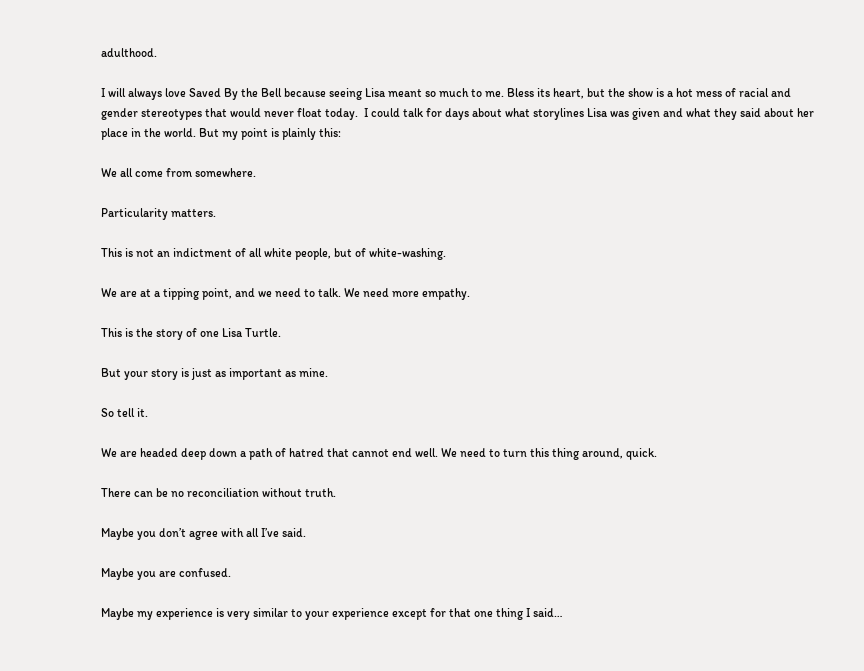adulthood.

I will always love Saved By the Bell because seeing Lisa meant so much to me. Bless its heart, but the show is a hot mess of racial and gender stereotypes that would never float today.  I could talk for days about what storylines Lisa was given and what they said about her place in the world. But my point is plainly this:

We all come from somewhere.

Particularity matters.

This is not an indictment of all white people, but of white-washing.

We are at a tipping point, and we need to talk. We need more empathy.

This is the story of one Lisa Turtle.

But your story is just as important as mine.

So tell it.

We are headed deep down a path of hatred that cannot end well. We need to turn this thing around, quick.

There can be no reconciliation without truth.

Maybe you don’t agree with all I’ve said.

Maybe you are confused.

Maybe my experience is very similar to your experience except for that one thing I said…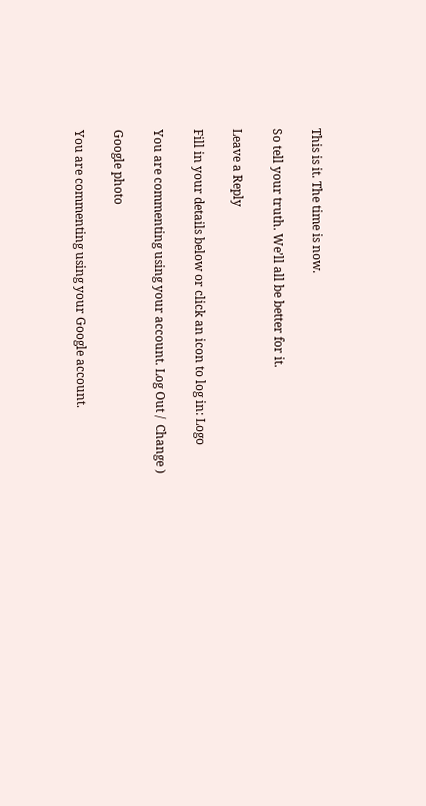This is it. The time is now.

So tell your truth. We’ll all be better for it.

Leave a Reply

Fill in your details below or click an icon to log in: Logo

You are commenting using your account. Log Out /  Change )

Google photo

You are commenting using your Google account.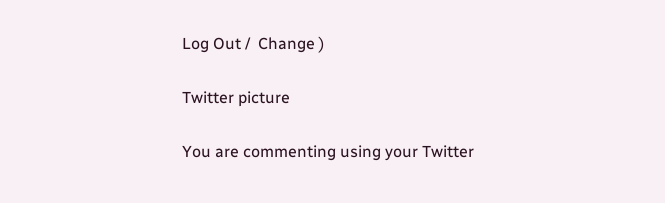Log Out /  Change )

Twitter picture

You are commenting using your Twitter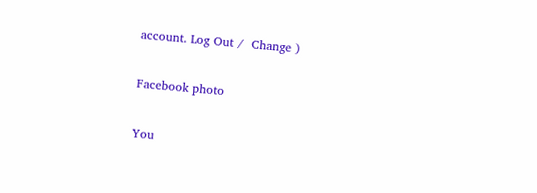account. Log Out /  Change )

Facebook photo

You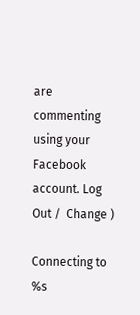are commenting using your Facebook account. Log Out /  Change )

Connecting to %s